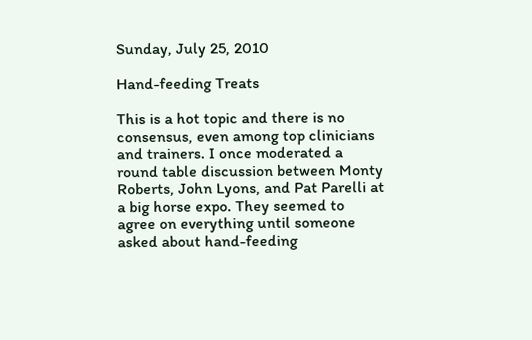Sunday, July 25, 2010

Hand-feeding Treats

This is a hot topic and there is no consensus, even among top clinicians and trainers. I once moderated a round table discussion between Monty Roberts, John Lyons, and Pat Parelli at a big horse expo. They seemed to agree on everything until someone asked about hand-feeding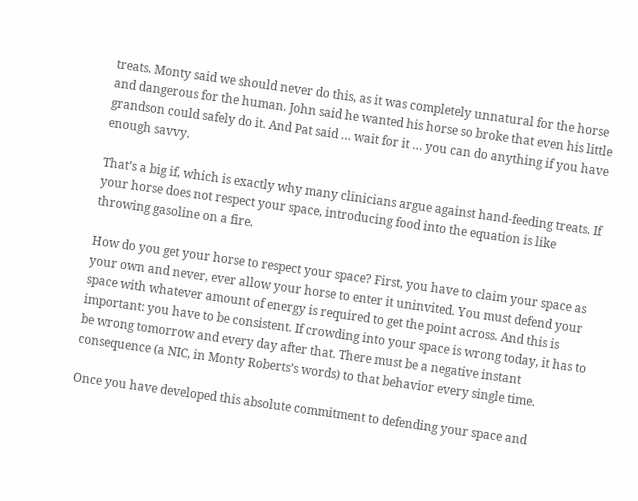treats. Monty said we should never do this, as it was completely unnatural for the horse and dangerous for the human. John said he wanted his horse so broke that even his little grandson could safely do it. And Pat said … wait for it … you can do anything if you have enough savvy.

That’s a big if, which is exactly why many clinicians argue against hand-feeding treats. If your horse does not respect your space, introducing food into the equation is like throwing gasoline on a fire.

How do you get your horse to respect your space? First, you have to claim your space as your own and never, ever allow your horse to enter it uninvited. You must defend your space with whatever amount of energy is required to get the point across. And this is important: you have to be consistent. If crowding into your space is wrong today, it has to be wrong tomorrow and every day after that. There must be a negative instant consequence (a NIC, in Monty Roberts’s words) to that behavior every single time.

Once you have developed this absolute commitment to defending your space and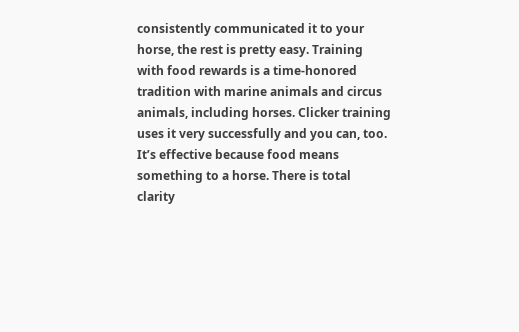consistently communicated it to your horse, the rest is pretty easy. Training with food rewards is a time-honored tradition with marine animals and circus animals, including horses. Clicker training uses it very successfully and you can, too. It’s effective because food means something to a horse. There is total clarity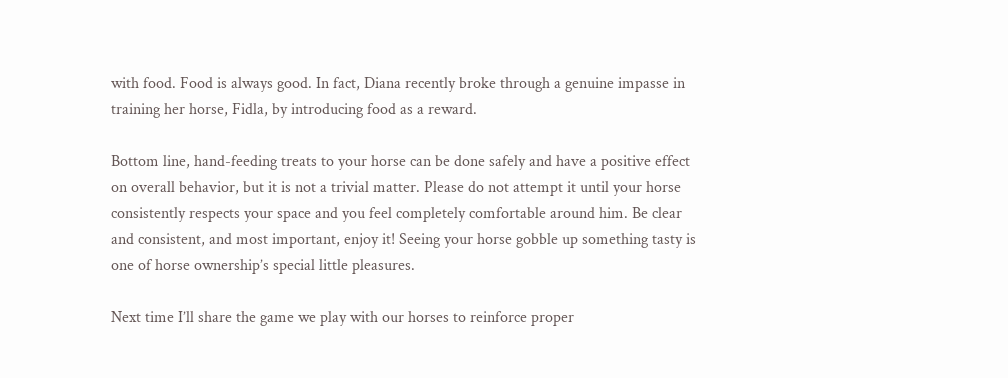with food. Food is always good. In fact, Diana recently broke through a genuine impasse in training her horse, Fidla, by introducing food as a reward.

Bottom line, hand-feeding treats to your horse can be done safely and have a positive effect on overall behavior, but it is not a trivial matter. Please do not attempt it until your horse consistently respects your space and you feel completely comfortable around him. Be clear and consistent, and most important, enjoy it! Seeing your horse gobble up something tasty is one of horse ownership’s special little pleasures.

Next time I’ll share the game we play with our horses to reinforce proper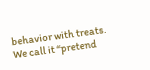behavior with treats. We call it “pretend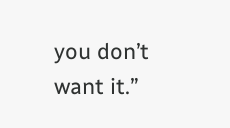you don’t want it.”